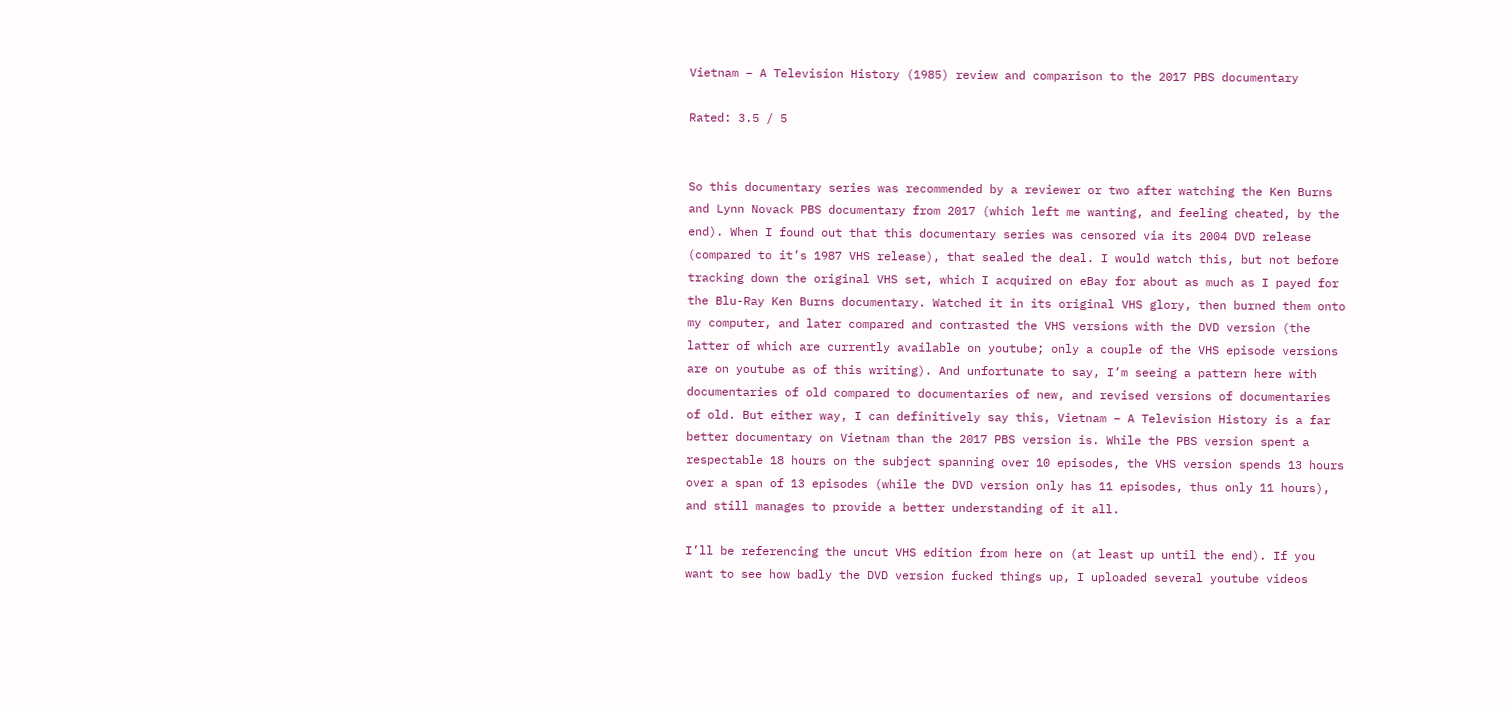Vietnam – A Television History (1985) review and comparison to the 2017 PBS documentary

Rated: 3.5 / 5


So this documentary series was recommended by a reviewer or two after watching the Ken Burns and Lynn Novack PBS documentary from 2017 (which left me wanting, and feeling cheated, by the end). When I found out that this documentary series was censored via its 2004 DVD release (compared to it’s 1987 VHS release), that sealed the deal. I would watch this, but not before tracking down the original VHS set, which I acquired on eBay for about as much as I payed for the Blu-Ray Ken Burns documentary. Watched it in its original VHS glory, then burned them onto my computer, and later compared and contrasted the VHS versions with the DVD version (the latter of which are currently available on youtube; only a couple of the VHS episode versions are on youtube as of this writing). And unfortunate to say, I’m seeing a pattern here with documentaries of old compared to documentaries of new, and revised versions of documentaries of old. But either way, I can definitively say this, Vietnam – A Television History is a far better documentary on Vietnam than the 2017 PBS version is. While the PBS version spent a respectable 18 hours on the subject spanning over 10 episodes, the VHS version spends 13 hours over a span of 13 episodes (while the DVD version only has 11 episodes, thus only 11 hours), and still manages to provide a better understanding of it all.

I’ll be referencing the uncut VHS edition from here on (at least up until the end). If you want to see how badly the DVD version fucked things up, I uploaded several youtube videos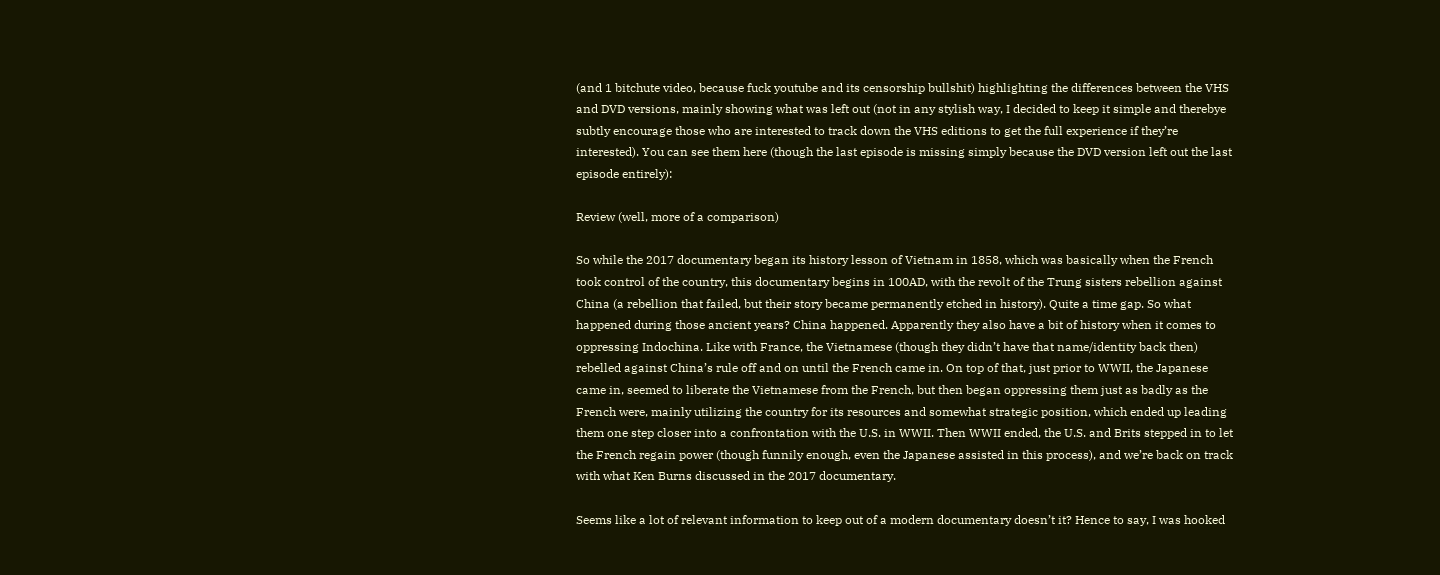(and 1 bitchute video, because fuck youtube and its censorship bullshit) highlighting the differences between the VHS and DVD versions, mainly showing what was left out (not in any stylish way, I decided to keep it simple and therebye subtly encourage those who are interested to track down the VHS editions to get the full experience if they’re interested). You can see them here (though the last episode is missing simply because the DVD version left out the last episode entirely):

Review (well, more of a comparison)

So while the 2017 documentary began its history lesson of Vietnam in 1858, which was basically when the French took control of the country, this documentary begins in 100AD, with the revolt of the Trung sisters rebellion against China (a rebellion that failed, but their story became permanently etched in history). Quite a time gap. So what happened during those ancient years? China happened. Apparently they also have a bit of history when it comes to oppressing Indochina. Like with France, the Vietnamese (though they didn’t have that name/identity back then) rebelled against China’s rule off and on until the French came in. On top of that, just prior to WWII, the Japanese came in, seemed to liberate the Vietnamese from the French, but then began oppressing them just as badly as the French were, mainly utilizing the country for its resources and somewhat strategic position, which ended up leading them one step closer into a confrontation with the U.S. in WWII. Then WWII ended, the U.S. and Brits stepped in to let the French regain power (though funnily enough, even the Japanese assisted in this process), and we’re back on track with what Ken Burns discussed in the 2017 documentary.

Seems like a lot of relevant information to keep out of a modern documentary doesn’t it? Hence to say, I was hooked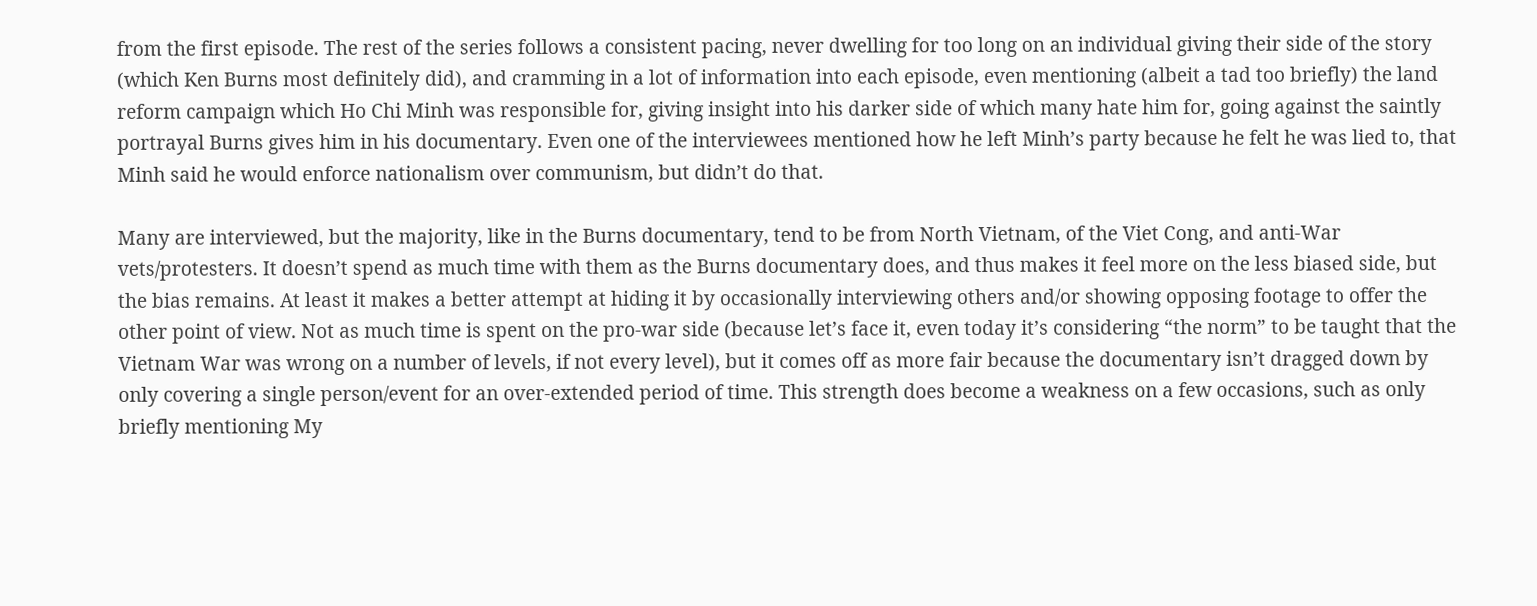from the first episode. The rest of the series follows a consistent pacing, never dwelling for too long on an individual giving their side of the story (which Ken Burns most definitely did), and cramming in a lot of information into each episode, even mentioning (albeit a tad too briefly) the land reform campaign which Ho Chi Minh was responsible for, giving insight into his darker side of which many hate him for, going against the saintly portrayal Burns gives him in his documentary. Even one of the interviewees mentioned how he left Minh’s party because he felt he was lied to, that Minh said he would enforce nationalism over communism, but didn’t do that.

Many are interviewed, but the majority, like in the Burns documentary, tend to be from North Vietnam, of the Viet Cong, and anti-War vets/protesters. It doesn’t spend as much time with them as the Burns documentary does, and thus makes it feel more on the less biased side, but the bias remains. At least it makes a better attempt at hiding it by occasionally interviewing others and/or showing opposing footage to offer the other point of view. Not as much time is spent on the pro-war side (because let’s face it, even today it’s considering “the norm” to be taught that the Vietnam War was wrong on a number of levels, if not every level), but it comes off as more fair because the documentary isn’t dragged down by only covering a single person/event for an over-extended period of time. This strength does become a weakness on a few occasions, such as only briefly mentioning My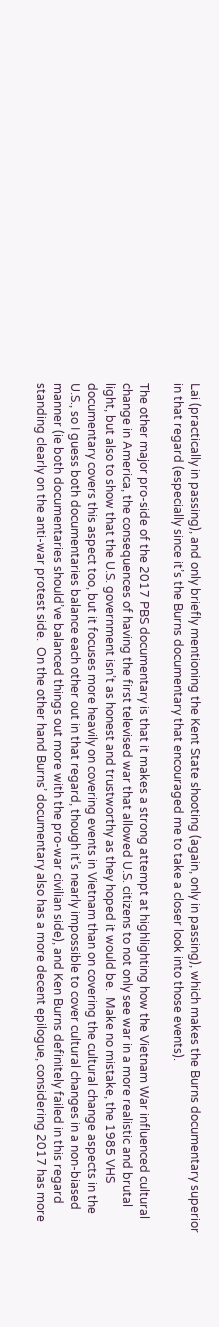Lai (practically in passing), and only briefly mentioning the Kent State shooting (again, only in passing), which makes the Burns documentary superior in that regard (especially since it’s the Burns documentary that encouraged me to take a closer look into those events).

The other major pro-side of the 2017 PBS documentary is that it makes a strong attempt at highlighting how the Vietnam War influenced cultural change in America, the consequences of having the first televised war that allowed U.S. citizens to not only see war in a more realistic and brutal light, but also to show that the U.S. government isn’t as honest and trustworthy as they hoped it would be.  Make no mistake, the 1985 VHS documentary covers this aspect too, but it focuses more heavily on covering events in Vietnam than on covering the cultural change aspects in the U.S., so I guess both documentaries balance each other out in that regard, though it’s nearly impossible to cover cultural changes in a non-biased manner (ie both documentaries should’ve balanced things out more with the pro-war civilian side), and Ken Burns definitely failed in this regard standing clearly on the anti-war protest side.  On the other hand Burns’ documentary also has a more decent epilogue, considering 2017 has more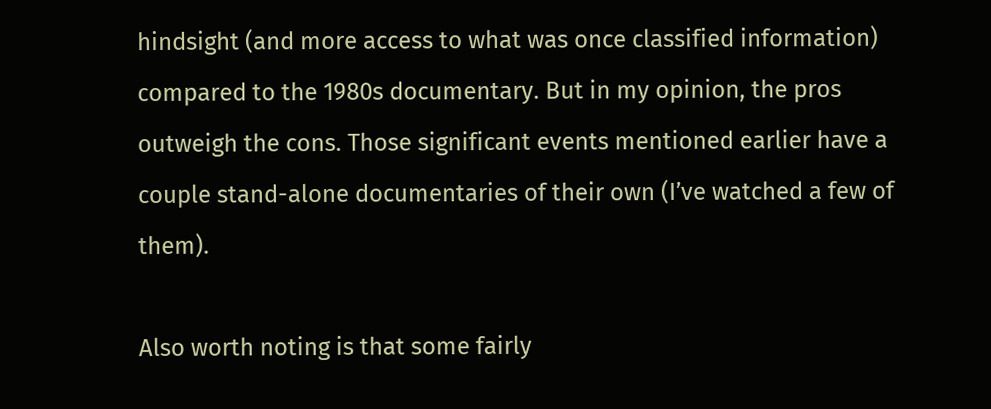hindsight (and more access to what was once classified information) compared to the 1980s documentary. But in my opinion, the pros outweigh the cons. Those significant events mentioned earlier have a couple stand-alone documentaries of their own (I’ve watched a few of them).

Also worth noting is that some fairly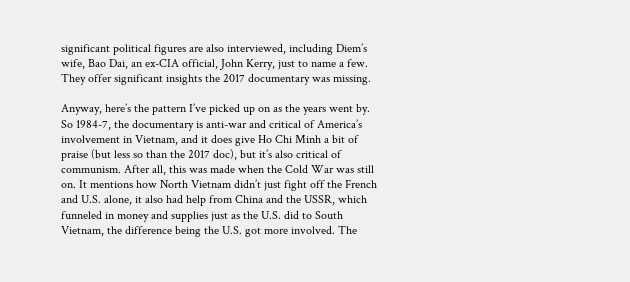significant political figures are also interviewed, including Diem’s wife, Bao Dai, an ex-CIA official, John Kerry, just to name a few. They offer significant insights the 2017 documentary was missing.

Anyway, here’s the pattern I’ve picked up on as the years went by. So 1984-7, the documentary is anti-war and critical of America’s involvement in Vietnam, and it does give Ho Chi Minh a bit of praise (but less so than the 2017 doc), but it’s also critical of communism. After all, this was made when the Cold War was still on. It mentions how North Vietnam didn’t just fight off the French and U.S. alone, it also had help from China and the USSR, which funneled in money and supplies just as the U.S. did to South Vietnam, the difference being the U.S. got more involved. The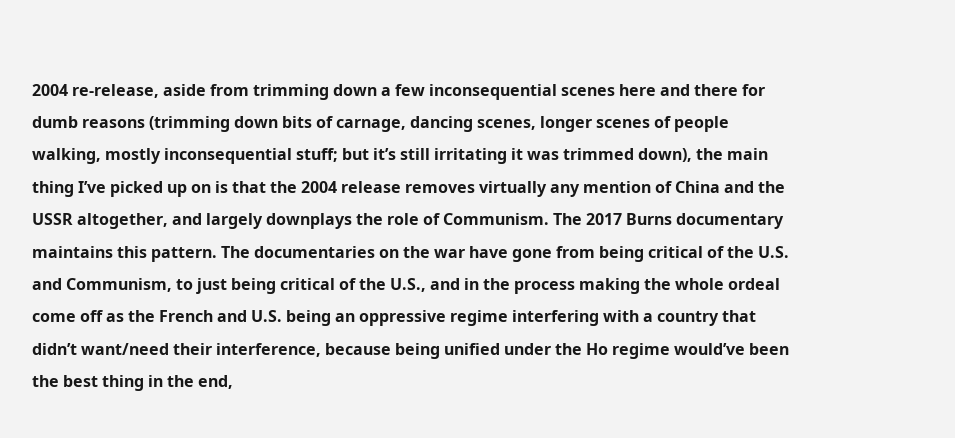2004 re-release, aside from trimming down a few inconsequential scenes here and there for dumb reasons (trimming down bits of carnage, dancing scenes, longer scenes of people walking, mostly inconsequential stuff; but it’s still irritating it was trimmed down), the main thing I’ve picked up on is that the 2004 release removes virtually any mention of China and the USSR altogether, and largely downplays the role of Communism. The 2017 Burns documentary maintains this pattern. The documentaries on the war have gone from being critical of the U.S. and Communism, to just being critical of the U.S., and in the process making the whole ordeal come off as the French and U.S. being an oppressive regime interfering with a country that didn’t want/need their interference, because being unified under the Ho regime would’ve been the best thing in the end,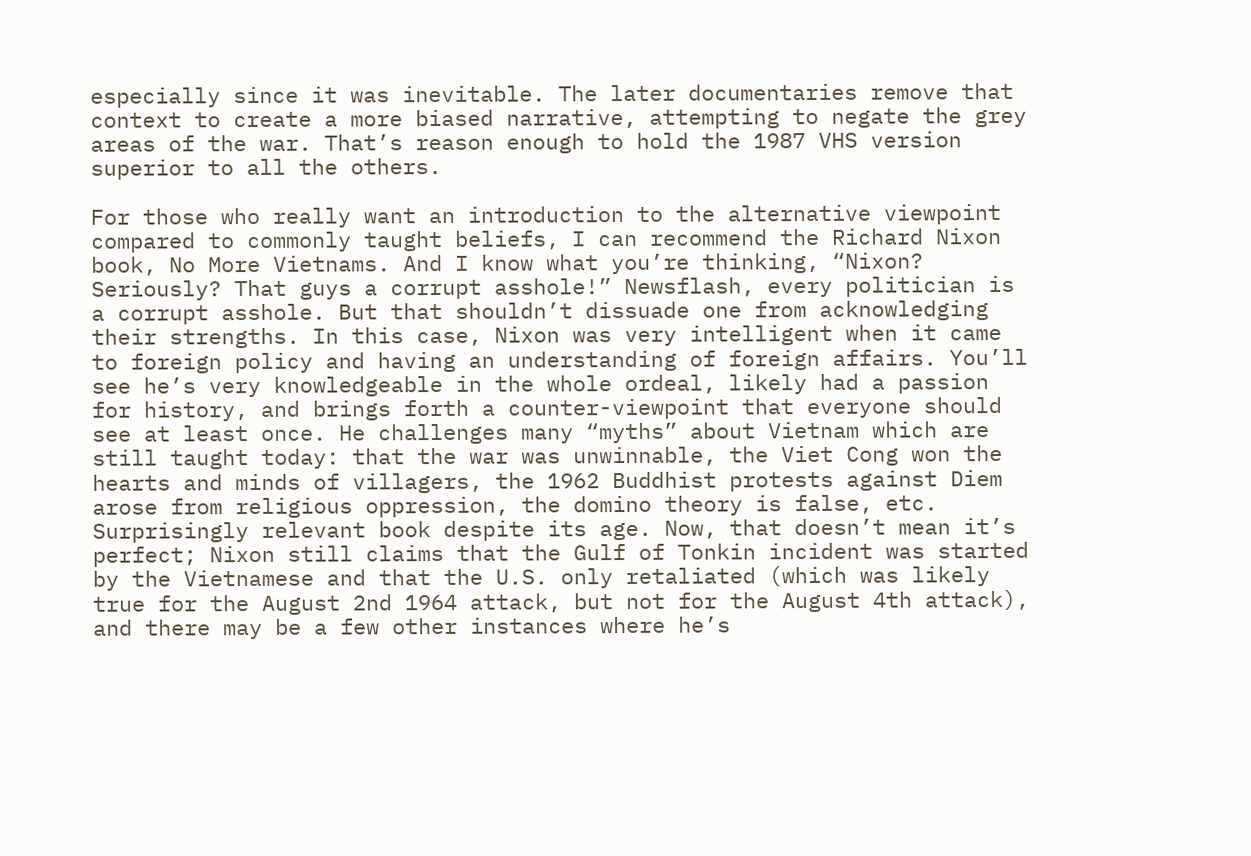especially since it was inevitable. The later documentaries remove that context to create a more biased narrative, attempting to negate the grey areas of the war. That’s reason enough to hold the 1987 VHS version superior to all the others.

For those who really want an introduction to the alternative viewpoint compared to commonly taught beliefs, I can recommend the Richard Nixon book, No More Vietnams. And I know what you’re thinking, “Nixon? Seriously? That guys a corrupt asshole!” Newsflash, every politician is a corrupt asshole. But that shouldn’t dissuade one from acknowledging their strengths. In this case, Nixon was very intelligent when it came to foreign policy and having an understanding of foreign affairs. You’ll see he’s very knowledgeable in the whole ordeal, likely had a passion for history, and brings forth a counter-viewpoint that everyone should see at least once. He challenges many “myths” about Vietnam which are still taught today: that the war was unwinnable, the Viet Cong won the hearts and minds of villagers, the 1962 Buddhist protests against Diem arose from religious oppression, the domino theory is false, etc. Surprisingly relevant book despite its age. Now, that doesn’t mean it’s perfect; Nixon still claims that the Gulf of Tonkin incident was started by the Vietnamese and that the U.S. only retaliated (which was likely true for the August 2nd 1964 attack, but not for the August 4th attack), and there may be a few other instances where he’s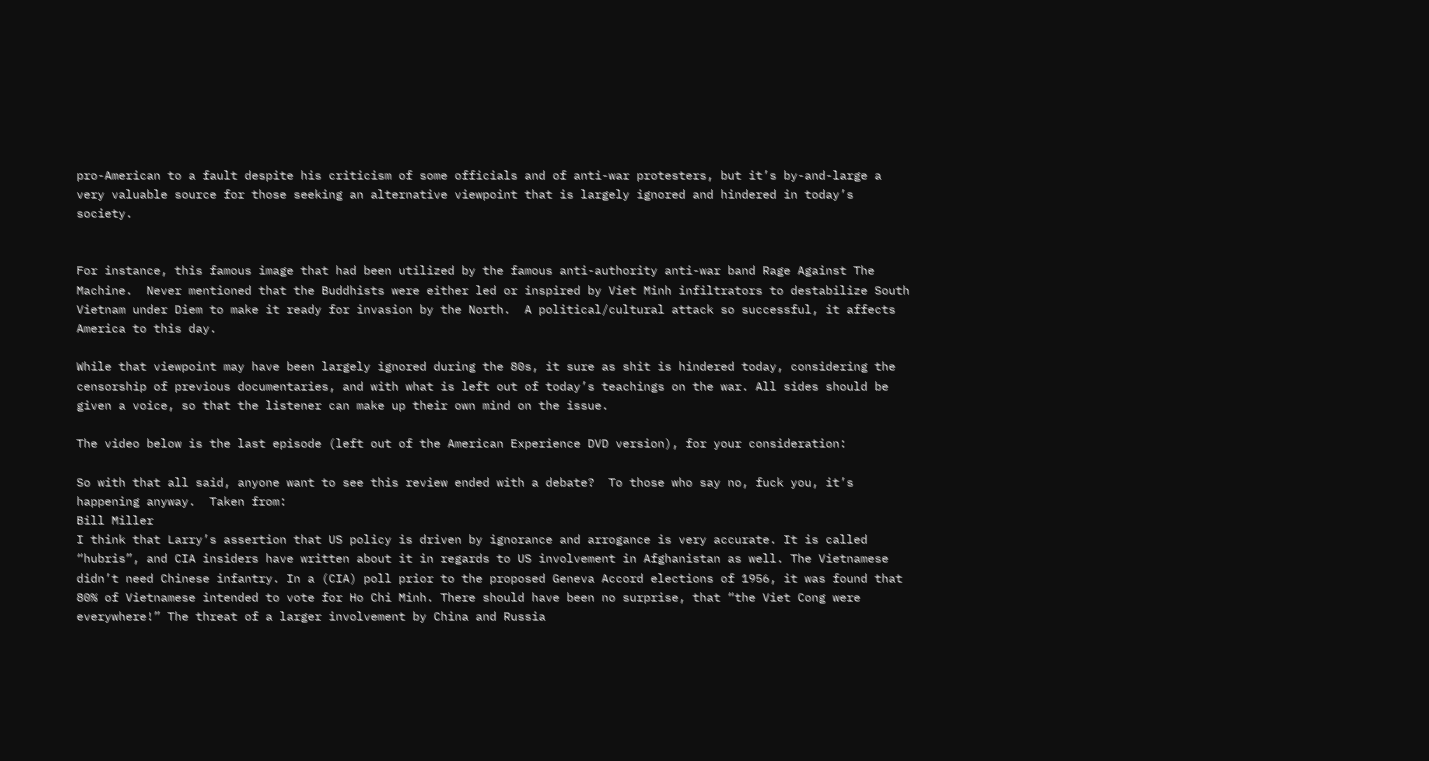pro-American to a fault despite his criticism of some officials and of anti-war protesters, but it’s by-and-large a very valuable source for those seeking an alternative viewpoint that is largely ignored and hindered in today’s society.


For instance, this famous image that had been utilized by the famous anti-authority anti-war band Rage Against The Machine.  Never mentioned that the Buddhists were either led or inspired by Viet Minh infiltrators to destabilize South Vietnam under Diem to make it ready for invasion by the North.  A political/cultural attack so successful, it affects America to this day.

While that viewpoint may have been largely ignored during the 80s, it sure as shit is hindered today, considering the censorship of previous documentaries, and with what is left out of today’s teachings on the war. All sides should be given a voice, so that the listener can make up their own mind on the issue.

The video below is the last episode (left out of the American Experience DVD version), for your consideration:

So with that all said, anyone want to see this review ended with a debate?  To those who say no, fuck you, it’s happening anyway.  Taken from:
Bill Miller
I think that Larry’s assertion that US policy is driven by ignorance and arrogance is very accurate. It is called “hubris”, and CIA insiders have written about it in regards to US involvement in Afghanistan as well. The Vietnamese didn’t need Chinese infantry. In a (CIA) poll prior to the proposed Geneva Accord elections of 1956, it was found that 80% of Vietnamese intended to vote for Ho Chi Minh. There should have been no surprise, that “the Viet Cong were everywhere!” The threat of a larger involvement by China and Russia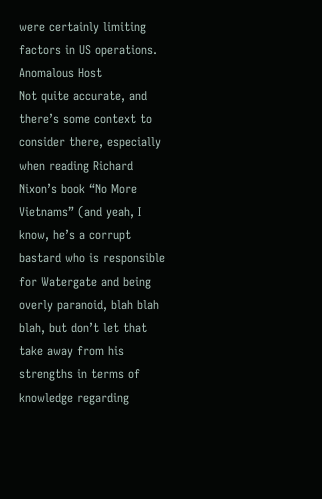were certainly limiting factors in US operations.
Anomalous Host
Not quite accurate, and there’s some context to consider there, especially when reading Richard Nixon’s book “No More Vietnams” (and yeah, I know, he’s a corrupt bastard who is responsible for Watergate and being overly paranoid, blah blah blah, but don’t let that take away from his strengths in terms of knowledge regarding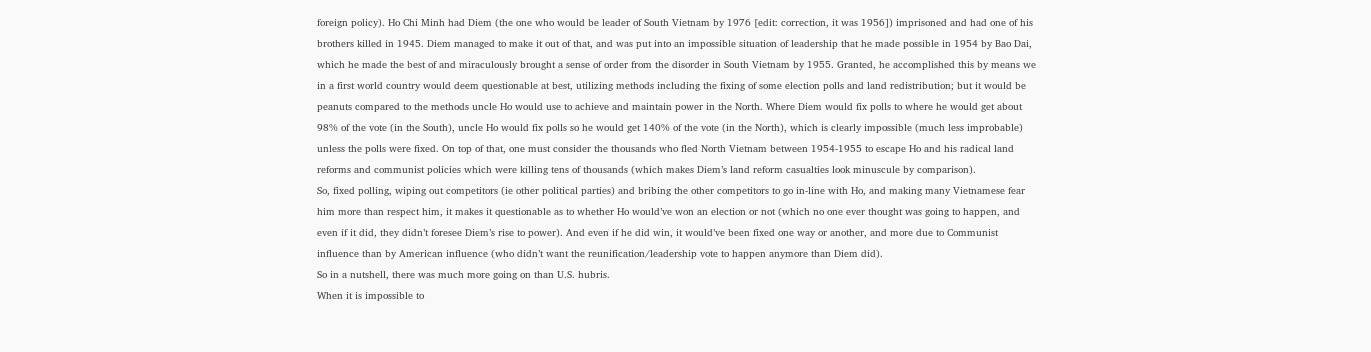foreign policy). Ho Chi Minh had Diem (the one who would be leader of South Vietnam by 1976 [edit: correction, it was 1956]) imprisoned and had one of his brothers killed in 1945. Diem managed to make it out of that, and was put into an impossible situation of leadership that he made possible in 1954 by Bao Dai, which he made the best of and miraculously brought a sense of order from the disorder in South Vietnam by 1955. Granted, he accomplished this by means we in a first world country would deem questionable at best, utilizing methods including the fixing of some election polls and land redistribution; but it would be peanuts compared to the methods uncle Ho would use to achieve and maintain power in the North. Where Diem would fix polls to where he would get about 98% of the vote (in the South), uncle Ho would fix polls so he would get 140% of the vote (in the North), which is clearly impossible (much less improbable) unless the polls were fixed. On top of that, one must consider the thousands who fled North Vietnam between 1954-1955 to escape Ho and his radical land reforms and communist policies which were killing tens of thousands (which makes Diem’s land reform casualties look minuscule by comparison).
So, fixed polling, wiping out competitors (ie other political parties) and bribing the other competitors to go in-line with Ho, and making many Vietnamese fear him more than respect him, it makes it questionable as to whether Ho would’ve won an election or not (which no one ever thought was going to happen, and even if it did, they didn’t foresee Diem’s rise to power). And even if he did win, it would’ve been fixed one way or another, and more due to Communist influence than by American influence (who didn’t want the reunification/leadership vote to happen anymore than Diem did).
So in a nutshell, there was much more going on than U.S. hubris.
When it is impossible to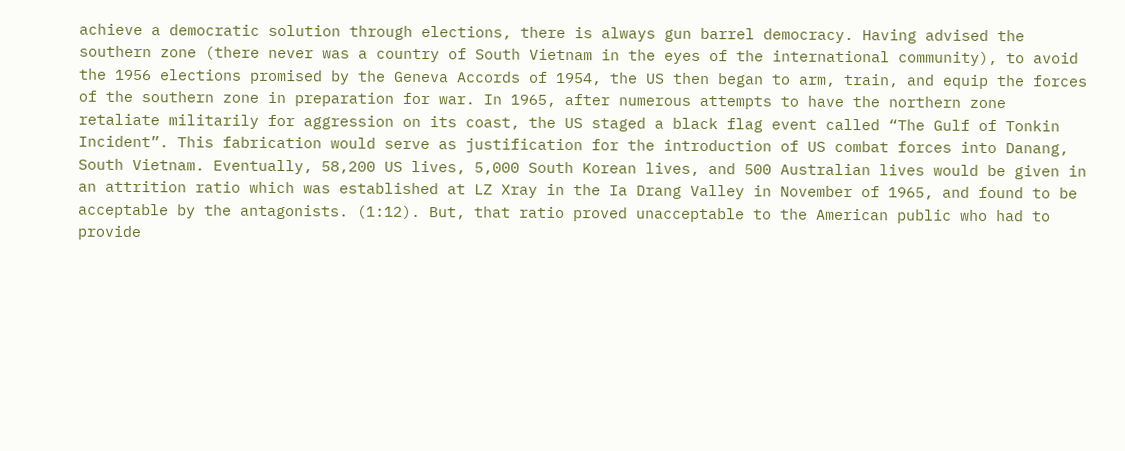achieve a democratic solution through elections, there is always gun barrel democracy. Having advised the southern zone (there never was a country of South Vietnam in the eyes of the international community), to avoid the 1956 elections promised by the Geneva Accords of 1954, the US then began to arm, train, and equip the forces of the southern zone in preparation for war. In 1965, after numerous attempts to have the northern zone retaliate militarily for aggression on its coast, the US staged a black flag event called “The Gulf of Tonkin Incident”. This fabrication would serve as justification for the introduction of US combat forces into Danang, South Vietnam. Eventually, 58,200 US lives, 5,000 South Korean lives, and 500 Australian lives would be given in an attrition ratio which was established at LZ Xray in the Ia Drang Valley in November of 1965, and found to be acceptable by the antagonists. (1:12). But, that ratio proved unacceptable to the American public who had to provide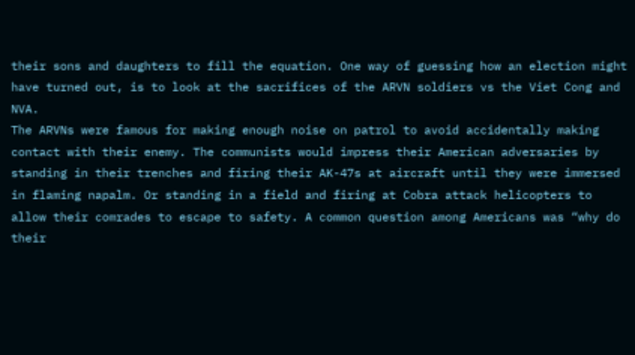their sons and daughters to fill the equation. One way of guessing how an election might have turned out, is to look at the sacrifices of the ARVN soldiers vs the Viet Cong and NVA.
The ARVNs were famous for making enough noise on patrol to avoid accidentally making contact with their enemy. The communists would impress their American adversaries by standing in their trenches and firing their AK-47s at aircraft until they were immersed in flaming napalm. Or standing in a field and firing at Cobra attack helicopters to allow their comrades to escape to safety. A common question among Americans was “why do their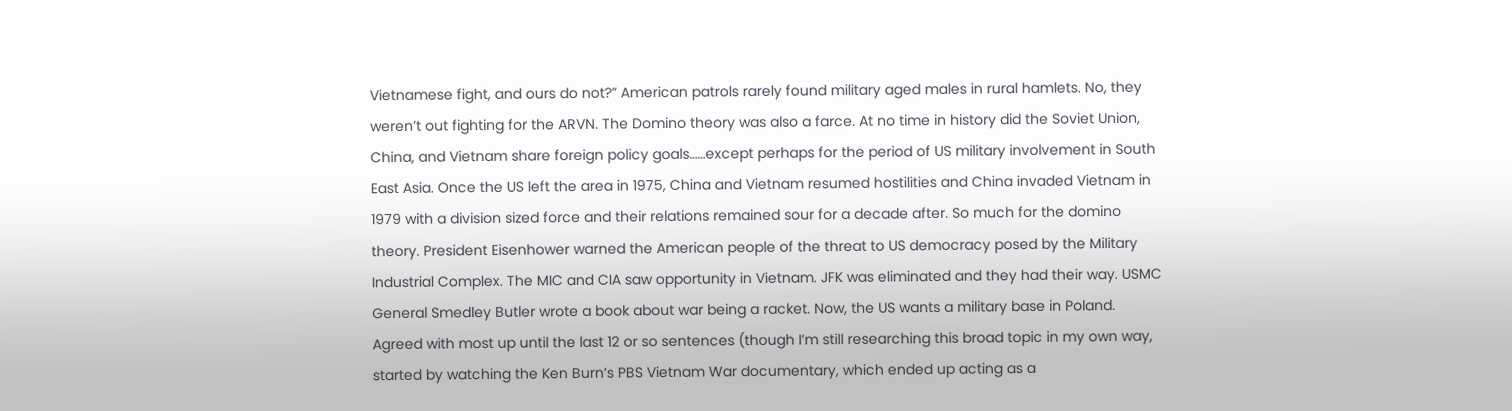Vietnamese fight, and ours do not?” American patrols rarely found military aged males in rural hamlets. No, they weren’t out fighting for the ARVN. The Domino theory was also a farce. At no time in history did the Soviet Union, China, and Vietnam share foreign policy goals……except perhaps for the period of US military involvement in South East Asia. Once the US left the area in 1975, China and Vietnam resumed hostilities and China invaded Vietnam in 1979 with a division sized force and their relations remained sour for a decade after. So much for the domino theory. President Eisenhower warned the American people of the threat to US democracy posed by the Military Industrial Complex. The MIC and CIA saw opportunity in Vietnam. JFK was eliminated and they had their way. USMC General Smedley Butler wrote a book about war being a racket. Now, the US wants a military base in Poland.
Agreed with most up until the last 12 or so sentences (though I’m still researching this broad topic in my own way, started by watching the Ken Burn’s PBS Vietnam War documentary, which ended up acting as a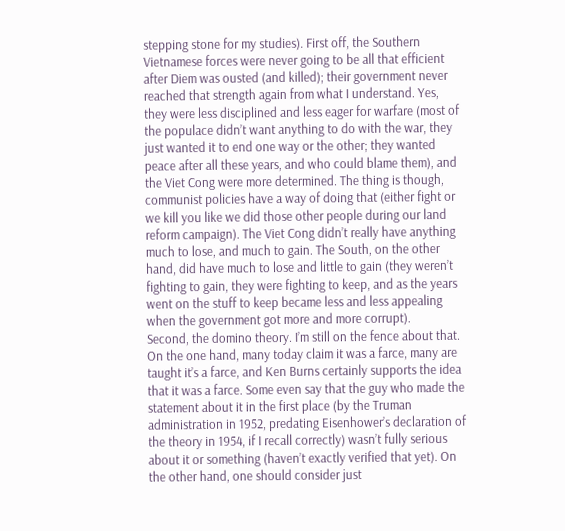stepping stone for my studies). First off, the Southern Vietnamese forces were never going to be all that efficient after Diem was ousted (and killed); their government never reached that strength again from what I understand. Yes, they were less disciplined and less eager for warfare (most of the populace didn’t want anything to do with the war, they just wanted it to end one way or the other; they wanted peace after all these years, and who could blame them), and the Viet Cong were more determined. The thing is though, communist policies have a way of doing that (either fight or we kill you like we did those other people during our land reform campaign). The Viet Cong didn’t really have anything much to lose, and much to gain. The South, on the other hand, did have much to lose and little to gain (they weren’t fighting to gain, they were fighting to keep, and as the years went on the stuff to keep became less and less appealing when the government got more and more corrupt).
Second, the domino theory. I’m still on the fence about that. On the one hand, many today claim it was a farce, many are taught it’s a farce, and Ken Burns certainly supports the idea that it was a farce. Some even say that the guy who made the statement about it in the first place (by the Truman administration in 1952, predating Eisenhower’s declaration of the theory in 1954, if I recall correctly) wasn’t fully serious about it or something (haven’t exactly verified that yet). On the other hand, one should consider just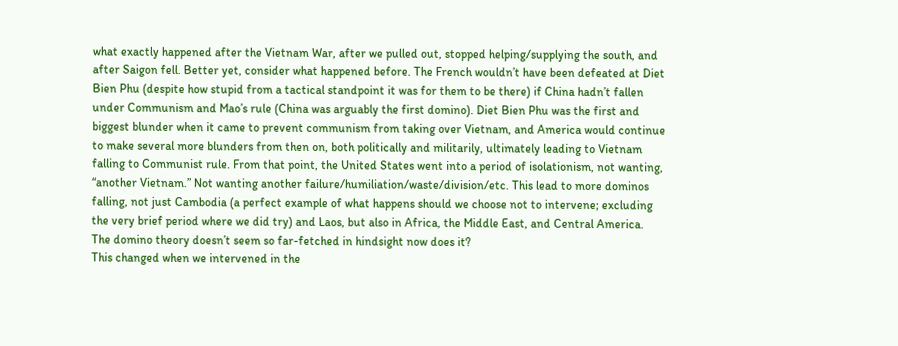what exactly happened after the Vietnam War, after we pulled out, stopped helping/supplying the south, and after Saigon fell. Better yet, consider what happened before. The French wouldn’t have been defeated at Diet Bien Phu (despite how stupid from a tactical standpoint it was for them to be there) if China hadn’t fallen under Communism and Mao’s rule (China was arguably the first domino). Diet Bien Phu was the first and biggest blunder when it came to prevent communism from taking over Vietnam, and America would continue to make several more blunders from then on, both politically and militarily, ultimately leading to Vietnam falling to Communist rule. From that point, the United States went into a period of isolationism, not wanting, “another Vietnam.” Not wanting another failure/humiliation/waste/division/etc. This lead to more dominos falling, not just Cambodia (a perfect example of what happens should we choose not to intervene; excluding the very brief period where we did try) and Laos, but also in Africa, the Middle East, and Central America. The domino theory doesn’t seem so far-fetched in hindsight now does it?
This changed when we intervened in the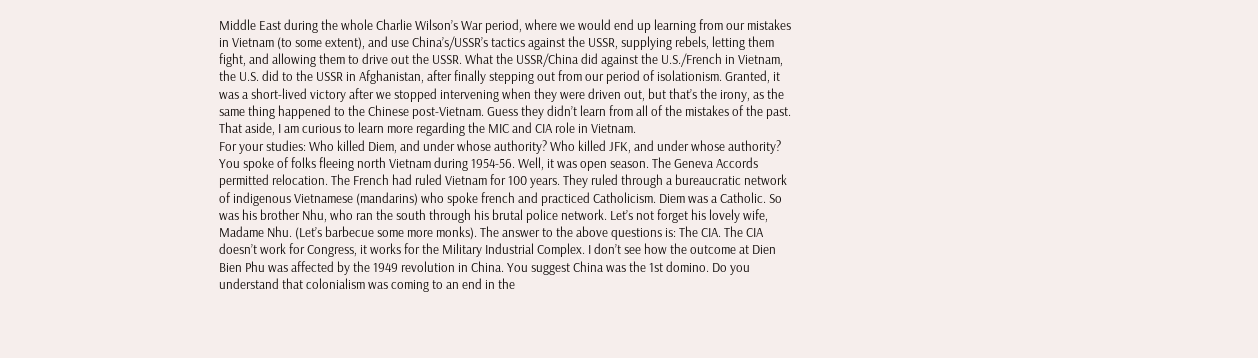Middle East during the whole Charlie Wilson’s War period, where we would end up learning from our mistakes in Vietnam (to some extent), and use China’s/USSR’s tactics against the USSR, supplying rebels, letting them fight, and allowing them to drive out the USSR. What the USSR/China did against the U.S./French in Vietnam, the U.S. did to the USSR in Afghanistan, after finally stepping out from our period of isolationism. Granted, it was a short-lived victory after we stopped intervening when they were driven out, but that’s the irony, as the same thing happened to the Chinese post-Vietnam. Guess they didn’t learn from all of the mistakes of the past.
That aside, I am curious to learn more regarding the MIC and CIA role in Vietnam.
For your studies: Who killed Diem, and under whose authority? Who killed JFK, and under whose authority? You spoke of folks fleeing north Vietnam during 1954-56. Well, it was open season. The Geneva Accords permitted relocation. The French had ruled Vietnam for 100 years. They ruled through a bureaucratic network of indigenous Vietnamese (mandarins) who spoke french and practiced Catholicism. Diem was a Catholic. So was his brother Nhu, who ran the south through his brutal police network. Let’s not forget his lovely wife, Madame Nhu. (Let’s barbecue some more monks). The answer to the above questions is: The CIA. The CIA doesn’t work for Congress, it works for the Military Industrial Complex. I don’t see how the outcome at Dien Bien Phu was affected by the 1949 revolution in China. You suggest China was the 1st domino. Do you understand that colonialism was coming to an end in the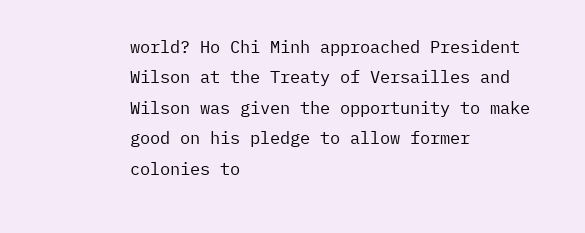world? Ho Chi Minh approached President Wilson at the Treaty of Versailles and Wilson was given the opportunity to make good on his pledge to allow former colonies to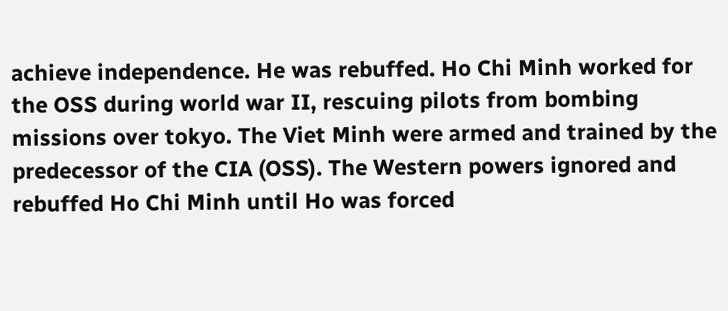achieve independence. He was rebuffed. Ho Chi Minh worked for the OSS during world war II, rescuing pilots from bombing missions over tokyo. The Viet Minh were armed and trained by the predecessor of the CIA (OSS). The Western powers ignored and rebuffed Ho Chi Minh until Ho was forced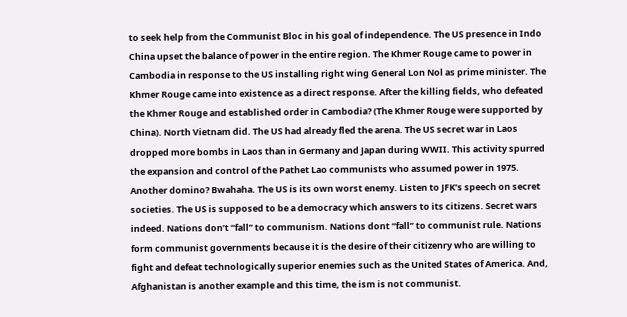to seek help from the Communist Bloc in his goal of independence. The US presence in Indo China upset the balance of power in the entire region. The Khmer Rouge came to power in Cambodia in response to the US installing right wing General Lon Nol as prime minister. The Khmer Rouge came into existence as a direct response. After the killing fields, who defeated the Khmer Rouge and established order in Cambodia? (The Khmer Rouge were supported by China). North Vietnam did. The US had already fled the arena. The US secret war in Laos dropped more bombs in Laos than in Germany and Japan during WWII. This activity spurred the expansion and control of the Pathet Lao communists who assumed power in 1975. Another domino? Bwahaha. The US is its own worst enemy. Listen to JFK’s speech on secret societies. The US is supposed to be a democracy which answers to its citizens. Secret wars indeed. Nations don’t “fall” to communism. Nations dont “fall” to communist rule. Nations form communist governments because it is the desire of their citizenry who are willing to fight and defeat technologically superior enemies such as the United States of America. And, Afghanistan is another example and this time, the ism is not communist.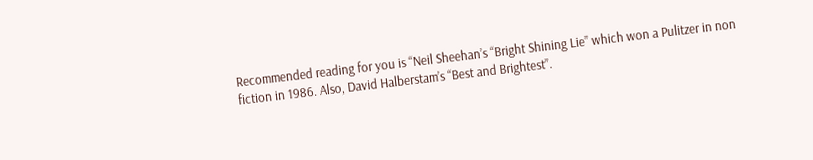Recommended reading for you is “Neil Sheehan’s “Bright Shining Lie” which won a Pulitzer in non fiction in 1986. Also, David Halberstam’s “Best and Brightest”.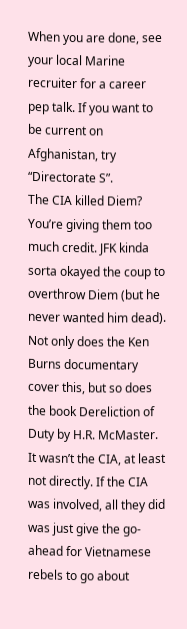When you are done, see your local Marine recruiter for a career pep talk. If you want to be current on Afghanistan, try “Directorate S”.
The CIA killed Diem? You’re giving them too much credit. JFK kinda sorta okayed the coup to overthrow Diem (but he never wanted him dead). Not only does the Ken Burns documentary cover this, but so does the book Dereliction of Duty by H.R. McMaster. It wasn’t the CIA, at least not directly. If the CIA was involved, all they did was just give the go-ahead for Vietnamese rebels to go about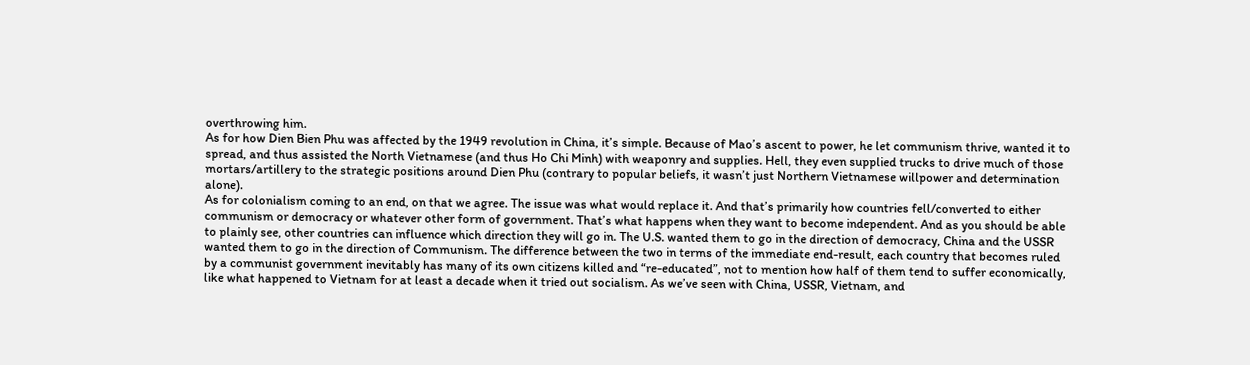overthrowing him.
As for how Dien Bien Phu was affected by the 1949 revolution in China, it’s simple. Because of Mao’s ascent to power, he let communism thrive, wanted it to spread, and thus assisted the North Vietnamese (and thus Ho Chi Minh) with weaponry and supplies. Hell, they even supplied trucks to drive much of those mortars/artillery to the strategic positions around Dien Phu (contrary to popular beliefs, it wasn’t just Northern Vietnamese willpower and determination alone).
As for colonialism coming to an end, on that we agree. The issue was what would replace it. And that’s primarily how countries fell/converted to either communism or democracy or whatever other form of government. That’s what happens when they want to become independent. And as you should be able to plainly see, other countries can influence which direction they will go in. The U.S. wanted them to go in the direction of democracy, China and the USSR wanted them to go in the direction of Communism. The difference between the two in terms of the immediate end-result, each country that becomes ruled by a communist government inevitably has many of its own citizens killed and “re-educated”, not to mention how half of them tend to suffer economically, like what happened to Vietnam for at least a decade when it tried out socialism. As we’ve seen with China, USSR, Vietnam, and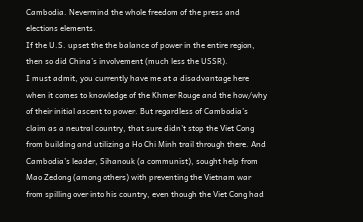Cambodia. Nevermind the whole freedom of the press and elections elements.
If the U.S. upset the the balance of power in the entire region, then so did China’s involvement (much less the USSR).
I must admit, you currently have me at a disadvantage here when it comes to knowledge of the Khmer Rouge and the how/why of their initial ascent to power. But regardless of Cambodia’s claim as a neutral country, that sure didn’t stop the Viet Cong from building and utilizing a Ho Chi Minh trail through there. And Cambodia’s leader, Sihanouk (a communist), sought help from Mao Zedong (among others) with preventing the Vietnam war from spilling over into his country, even though the Viet Cong had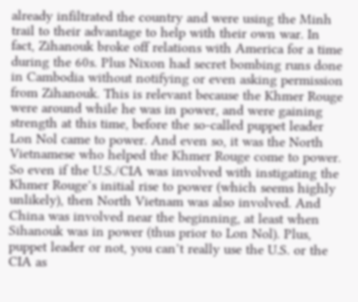already infiltrated the country and were using the Minh trail to their advantage to help with their own war. In fact, Zihanouk broke off relations with America for a time during the 60s. Plus Nixon had secret bombing runs done in Cambodia without notifying or even asking permission from Zihanouk. This is relevant because the Khmer Rouge were around while he was in power, and were gaining strength at this time, before the so-called puppet leader Lon Nol came to power. And even so, it was the North Vietnamese who helped the Khmer Rouge come to power. So even if the U.S./CIA was involved with instigating the Khmer Rouge’s initial rise to power (which seems highly unlikely), then North Vietnam was also involved. And China was involved near the beginning, at least when Sihanouk was in power (thus prior to Lon Nol). Plus, puppet leader or not, you can’t really use the U.S. or the CIA as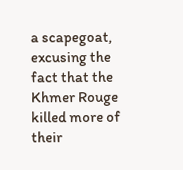a scapegoat, excusing the fact that the Khmer Rouge killed more of their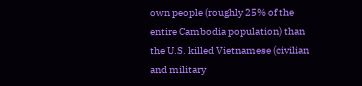own people (roughly 25% of the entire Cambodia population) than the U.S. killed Vietnamese (civilian and military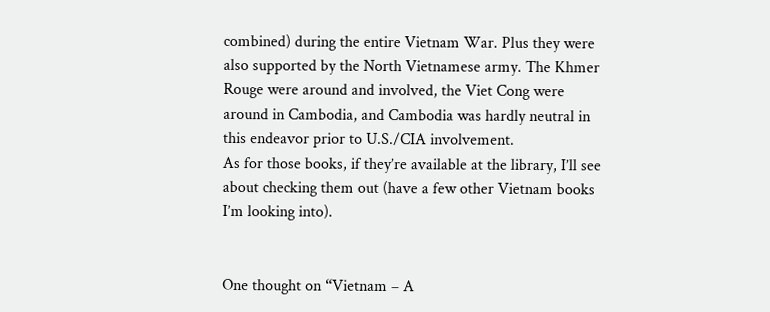combined) during the entire Vietnam War. Plus they were also supported by the North Vietnamese army. The Khmer Rouge were around and involved, the Viet Cong were around in Cambodia, and Cambodia was hardly neutral in this endeavor prior to U.S./CIA involvement.
As for those books, if they’re available at the library, I’ll see about checking them out (have a few other Vietnam books I’m looking into).


One thought on “Vietnam – A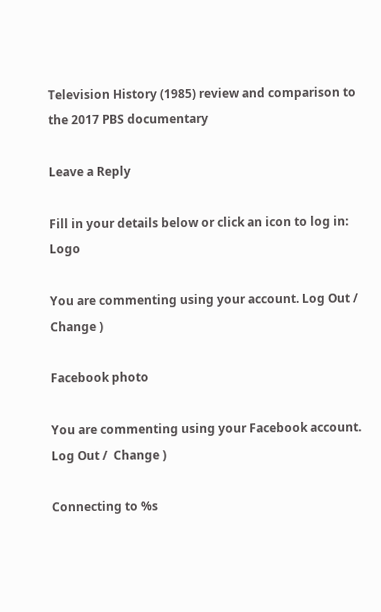Television History (1985) review and comparison to the 2017 PBS documentary

Leave a Reply

Fill in your details below or click an icon to log in: Logo

You are commenting using your account. Log Out /  Change )

Facebook photo

You are commenting using your Facebook account. Log Out /  Change )

Connecting to %s